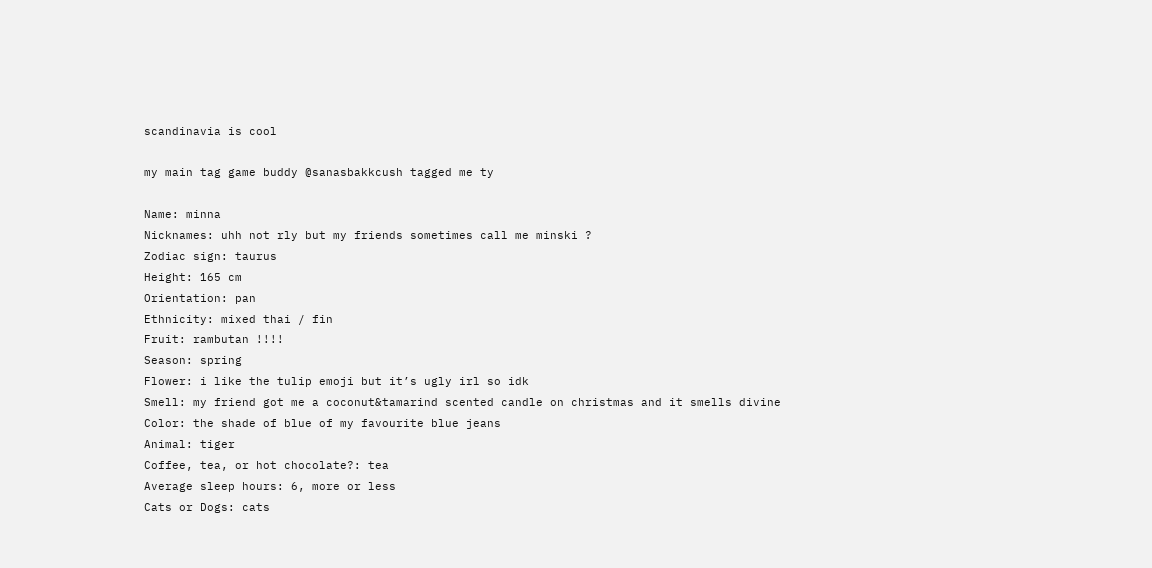scandinavia is cool

my main tag game buddy @sanasbakkcush tagged me ty

Name: minna
Nicknames: uhh not rly but my friends sometimes call me minski ?
Zodiac sign: taurus
Height: 165 cm
Orientation: pan
Ethnicity: mixed thai / fin
Fruit: rambutan !!!!
Season: spring
Flower: i like the tulip emoji but it’s ugly irl so idk
Smell: my friend got me a coconut&tamarind scented candle on christmas and it smells divine
Color: the shade of blue of my favourite blue jeans
Animal: tiger
Coffee, tea, or hot chocolate?: tea
Average sleep hours: 6, more or less
Cats or Dogs: cats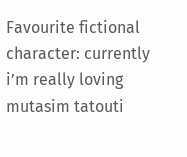Favourite fictional character: currently i’m really loving mutasim tatouti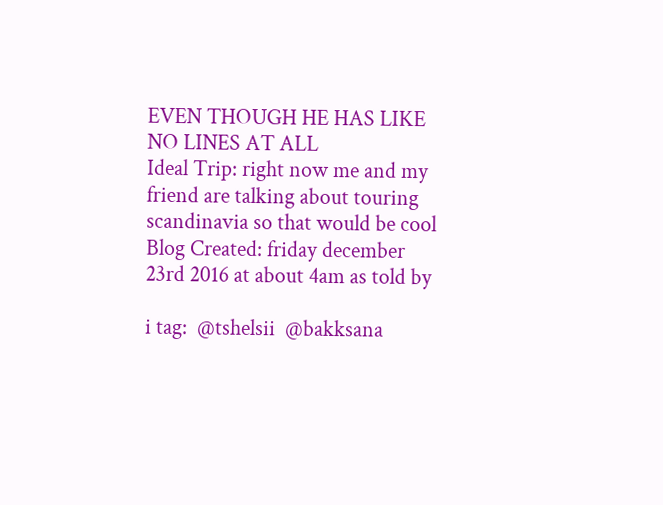EVEN THOUGH HE HAS LIKE NO LINES AT ALL
Ideal Trip: right now me and my friend are talking about touring scandinavia so that would be cool
Blog Created: friday december 23rd 2016 at about 4am as told by

i tag:  @tshelsii  @bakksana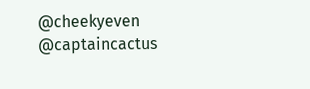@cheekyeven  @captaincactus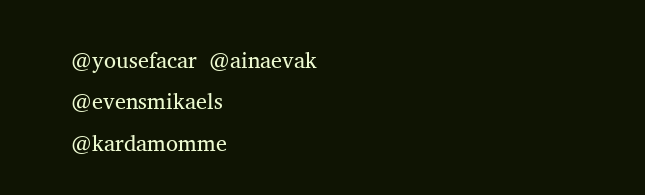@yousefacar  @ainaevak  @evensmikaels @kardamomme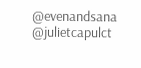@evenandsana @julietcapulct